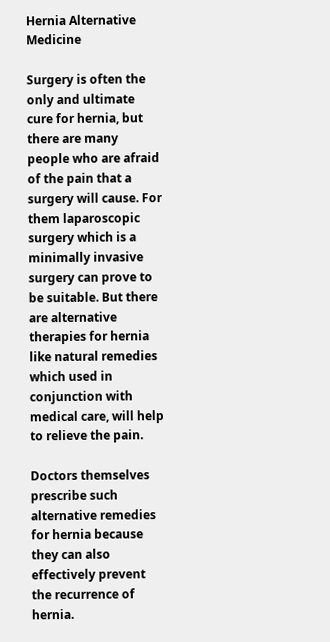Hernia Alternative Medicine

Surgery is often the only and ultimate cure for hernia, but there are many people who are afraid of the pain that a surgery will cause. For them laparoscopic surgery which is a minimally invasive surgery can prove to be suitable. But there are alternative therapies for hernia like natural remedies which used in conjunction with medical care, will help to relieve the pain.

Doctors themselves prescribe such alternative remedies for hernia because they can also effectively prevent the recurrence of hernia.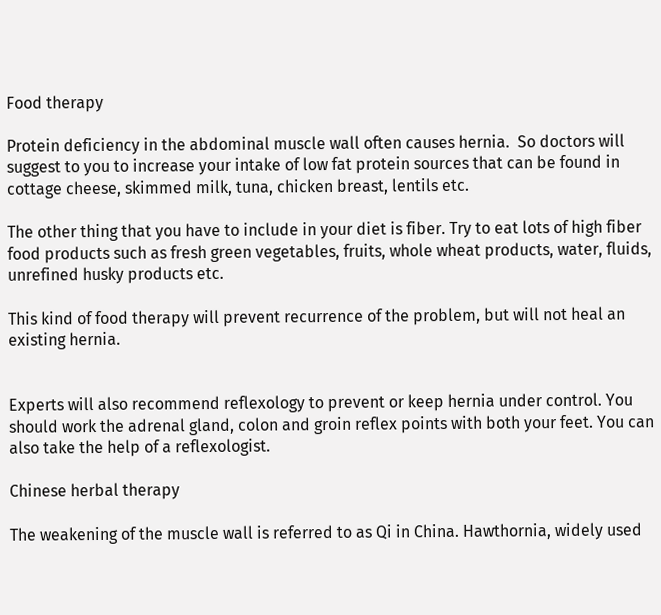Food therapy

Protein deficiency in the abdominal muscle wall often causes hernia.  So doctors will suggest to you to increase your intake of low fat protein sources that can be found in cottage cheese, skimmed milk, tuna, chicken breast, lentils etc.

The other thing that you have to include in your diet is fiber. Try to eat lots of high fiber food products such as fresh green vegetables, fruits, whole wheat products, water, fluids, unrefined husky products etc.

This kind of food therapy will prevent recurrence of the problem, but will not heal an existing hernia.


Experts will also recommend reflexology to prevent or keep hernia under control. You should work the adrenal gland, colon and groin reflex points with both your feet. You can also take the help of a reflexologist.

Chinese herbal therapy

The weakening of the muscle wall is referred to as Qi in China. Hawthornia, widely used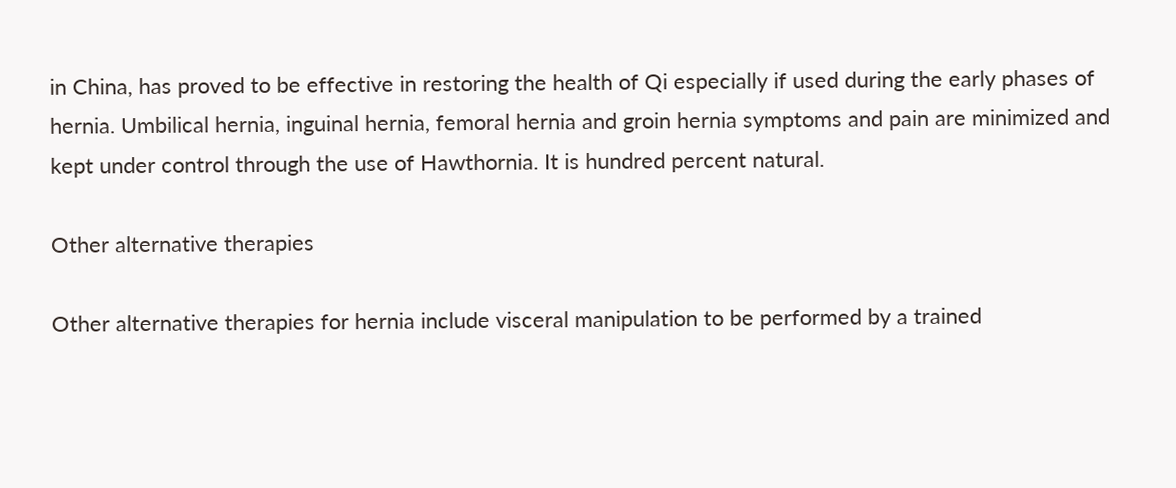in China, has proved to be effective in restoring the health of Qi especially if used during the early phases of hernia. Umbilical hernia, inguinal hernia, femoral hernia and groin hernia symptoms and pain are minimized and kept under control through the use of Hawthornia. It is hundred percent natural.

Other alternative therapies

Other alternative therapies for hernia include visceral manipulation to be performed by a trained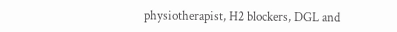physiotherapist, H2 blockers, DGL and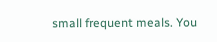small frequent meals. You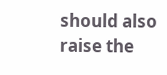should also raise the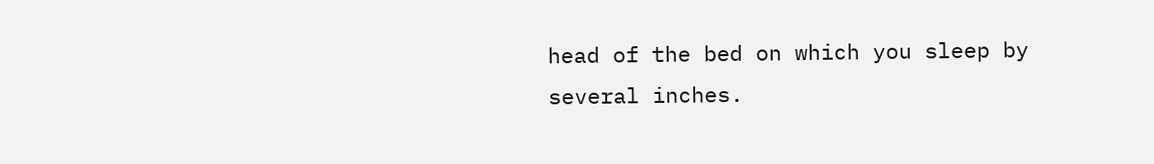head of the bed on which you sleep by several inches.